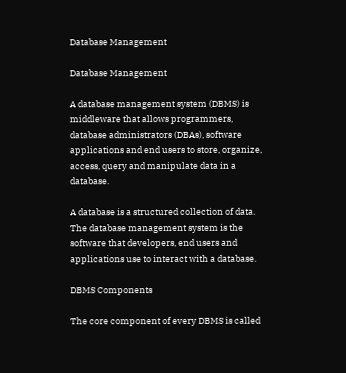Database Management

Database Management

A database management system (DBMS) is middleware that allows programmers, database administrators (DBAs), software applications and end users to store, organize, access, query and manipulate data in a database.

A database is a structured collection of data. The database management system is the software that developers, end users and applications use to interact with a database.

DBMS Components

The core component of every DBMS is called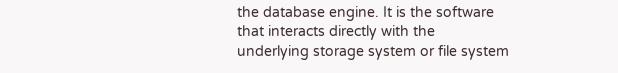the database engine. It is the software that interacts directly with the underlying storage system or file system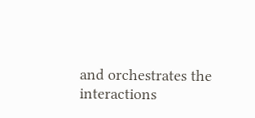and orchestrates the interactions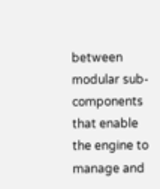between modular sub-components that enable the engine to manage and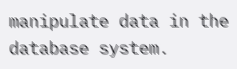manipulate data in the database system.